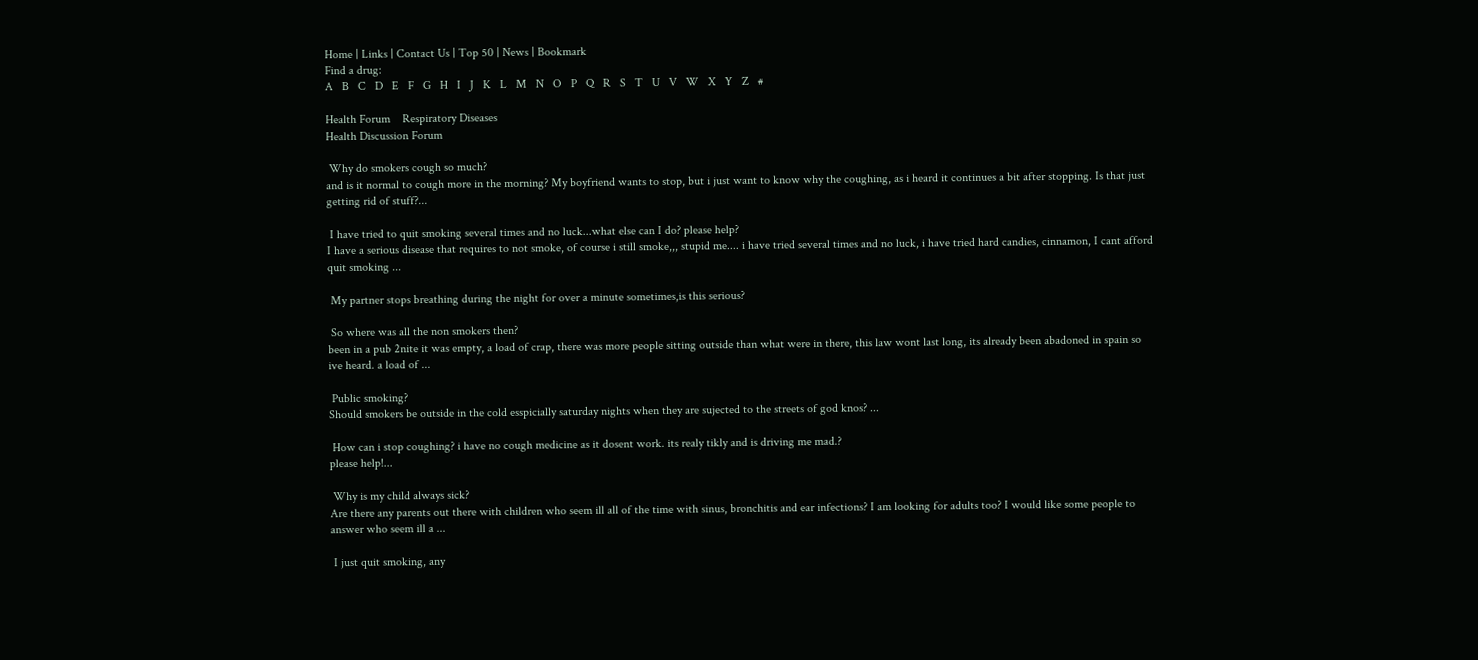Home | Links | Contact Us | Top 50 | News | Bookmark
Find a drug:
A   B   C   D   E   F   G   H   I   J   K   L   M   N   O   P   Q   R   S   T   U   V   W   X   Y   Z   #

Health Forum    Respiratory Diseases
Health Discussion Forum

 Why do smokers cough so much?
and is it normal to cough more in the morning? My boyfriend wants to stop, but i just want to know why the coughing, as i heard it continues a bit after stopping. Is that just getting rid of stuff?...

 I have tried to quit smoking several times and no luck...what else can I do? please help?
I have a serious disease that requires to not smoke, of course i still smoke,,, stupid me.... i have tried several times and no luck, i have tried hard candies, cinnamon, I cant afford quit smoking ...

 My partner stops breathing during the night for over a minute sometimes,is this serious?

 So where was all the non smokers then?
been in a pub 2nite it was empty, a load of crap, there was more people sitting outside than what were in there, this law wont last long, its already been abadoned in spain so ive heard. a load of ...

 Public smoking?
Should smokers be outside in the cold esspicially saturday nights when they are sujected to the streets of god knos? ...

 How can i stop coughing? i have no cough medicine as it dosent work. its realy tikly and is driving me mad.?
please help!...

 Why is my child always sick?
Are there any parents out there with children who seem ill all of the time with sinus, bronchitis and ear infections? I am looking for adults too? I would like some people to answer who seem ill a ...

 I just quit smoking, any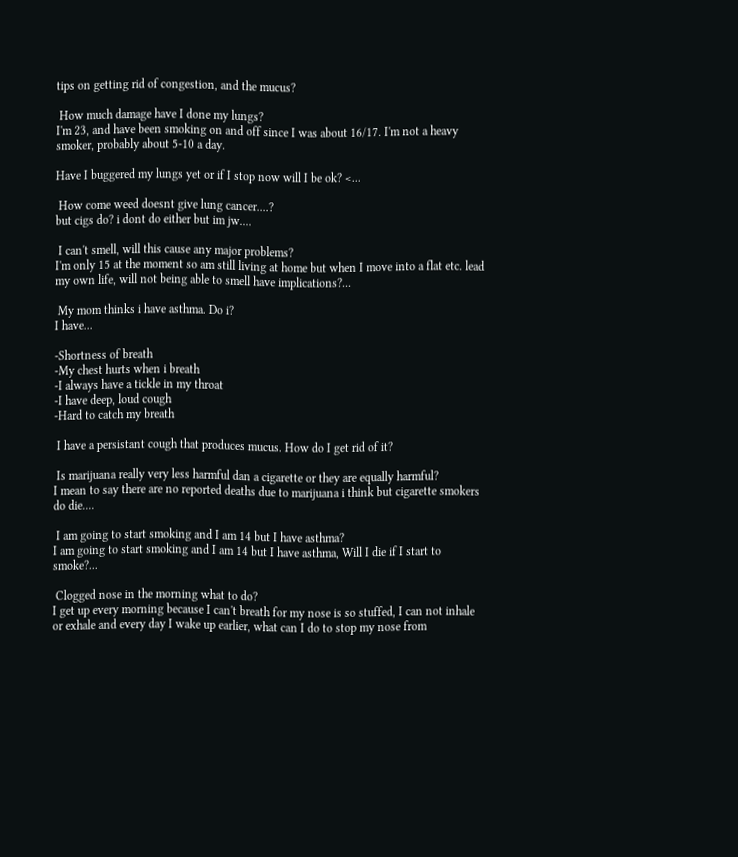tips on getting rid of congestion, and the mucus?

 How much damage have I done my lungs?
I'm 23, and have been smoking on and off since I was about 16/17. I'm not a heavy smoker, probably about 5-10 a day.

Have I buggered my lungs yet or if I stop now will I be ok? <...

 How come weed doesnt give lung cancer....?
but cigs do? i dont do either but im jw....

 I can't smell, will this cause any major problems?
I'm only 15 at the moment so am still living at home but when I move into a flat etc. lead my own life, will not being able to smell have implications?...

 My mom thinks i have asthma. Do i?
I have...

-Shortness of breath
-My chest hurts when i breath
-I always have a tickle in my throat
-I have deep, loud cough
-Hard to catch my breath

 I have a persistant cough that produces mucus. How do I get rid of it?

 Is marijuana really very less harmful dan a cigarette or they are equally harmful?
I mean to say there are no reported deaths due to marijuana i think but cigarette smokers do die....

 I am going to start smoking and I am 14 but I have asthma?
I am going to start smoking and I am 14 but I have asthma, Will I die if I start to smoke?...

 Clogged nose in the morning what to do?
I get up every morning because I can't breath for my nose is so stuffed, I can not inhale or exhale and every day I wake up earlier, what can I do to stop my nose from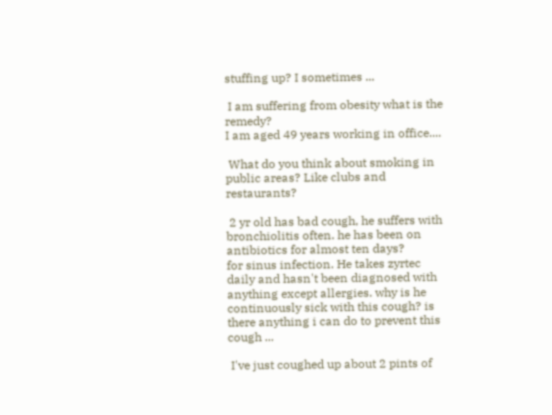stuffing up? I sometimes ...

 I am suffering from obesity what is the remedy?
I am aged 49 years working in office....

 What do you think about smoking in public areas? Like clubs and restaurants?

 2 yr old has bad cough, he suffers with bronchiolitis often. he has been on antibiotics for almost ten days?
for sinus infection. He takes zyrtec daily and hasn't been diagnosed with anything except allergies. why is he continuously sick with this cough? is there anything i can do to prevent this cough ...

 I've just coughed up about 2 pints of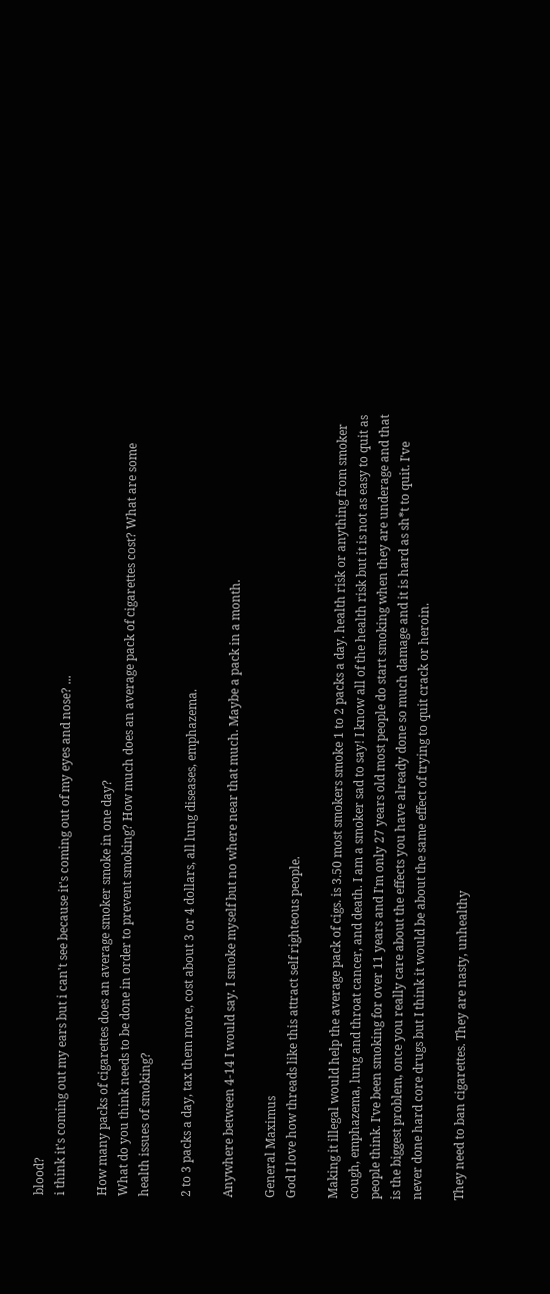blood?
i think it's coming out my ears but i can't see because it's coming out of my eyes and nose? ...

How many packs of cigarettes does an average smoker smoke in one day?
What do you think needs to be done in order to prevent smoking? How much does an average pack of cigarettes cost? What are some health issues of smoking?

2 to 3 packs a day, tax them more, cost about 3 or 4 dollars, all lung diseases, emphazema.

Anywhere between 4-14 I would say. I smoke myself but no where near that much. Maybe a pack in a month.

General Maximus
God I love how threads like this attract self righteous people.

Making it illegal would help the average pack of cigs. is 3.50 most smokers smoke 1 to 2 packs a day. health risk or anything from smoker cough, emphazema, lung and throat cancer, and death. I am a smoker sad to say! I know all of the health risk but it is not as easy to quit as people think. I've been smoking for over 11 years and I'm only 27 years old most people do start smoking when they are underage and that is the biggest problem, once you really care about the effects you have already done so much damage and it is hard as sh*t to quit. I've never done hard core drugs but I think it would be about the same effect of trying to quit crack or heroin.

They need to ban cigarettes. They are nasty, unhealthy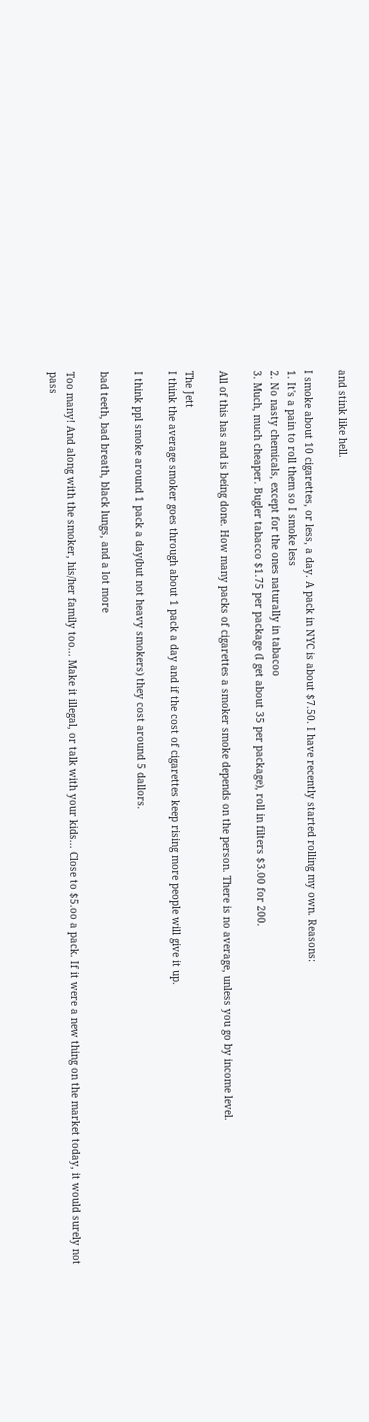and stink like hell.

I smoke about 10 cigarettes, or less, a day. A pack in NYC is about $7.50. I have recently started rolling my own. Reasons:
1. It's a pain to roll them so I smoke less
2. No nasty chemicals, except for the ones naturally in tabacoo
3. Much, much cheaper. Bugler tabacco $1.75 per package (I get about 35 per package), roll in filters $3.00 for 200.

All of this has and is being done. How many packs of cigarettes a smoker smoke depends on the person. There is no average, unless you go by income level.

The Jett
I think the average smoker goes through about 1 pack a day and if the cost of cigarettes keep rising more people will give it up.

I think ppl smoke around 1 pack a day(but not heavy smokers) they cost around 5 dallors.

bad teeth, bad breath, black lungs, and a lot more

Too many! And along with the smoker, his/her family too... Make it illegal, or talk with your kids... Close to $5.oo a pack. If it were a new thing on the market today, it would surely not pass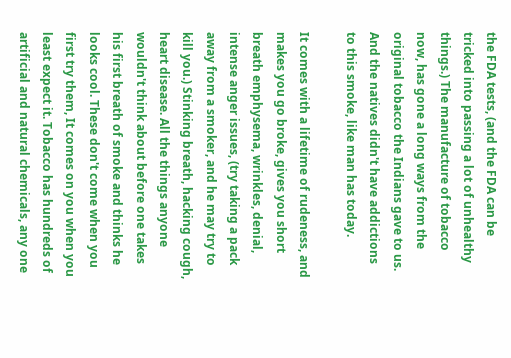the FDA tests, (and the FDA can be tricked into passing a lot of unhealthy things.) The manufacture of tobacco now, has gone a long ways from the original tobacco the Indians gave to us. And the natives didn't have addictions to this smoke, like man has today.

It comes with a lifetime of rudeness, and makes you go broke, gives you short breath emphysema, wrinkles, denial, intense anger issues, (try taking a pack away from a smoker, and he may try to kill you.) Stinking breath, hacking cough, heart disease. All the things anyone wouldn't think about before one takes his first breath of smoke and thinks he looks cool. These don't come when you first try them, It comes on you when you least expect it. Tobacco has hundreds of artificial and natural chemicals, any one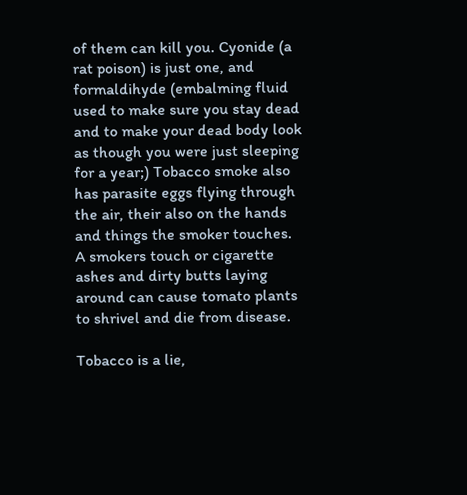of them can kill you. Cyonide (a rat poison) is just one, and formaldihyde (embalming fluid used to make sure you stay dead and to make your dead body look as though you were just sleeping for a year;) Tobacco smoke also has parasite eggs flying through the air, their also on the hands and things the smoker touches. A smokers touch or cigarette ashes and dirty butts laying around can cause tomato plants to shrivel and die from disease.

Tobacco is a lie,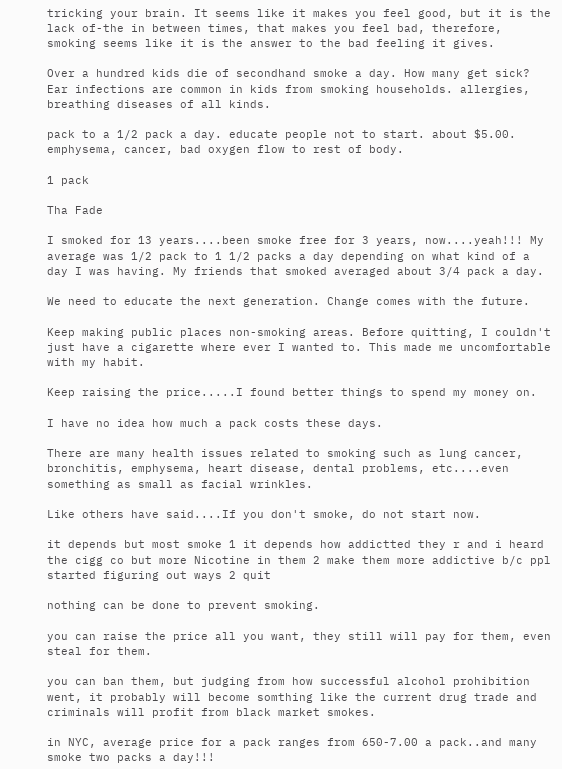tricking your brain. It seems like it makes you feel good, but it is the lack of-the in between times, that makes you feel bad, therefore, smoking seems like it is the answer to the bad feeling it gives.

Over a hundred kids die of secondhand smoke a day. How many get sick? Ear infections are common in kids from smoking households. allergies, breathing diseases of all kinds.

pack to a 1/2 pack a day. educate people not to start. about $5.00. emphysema, cancer, bad oxygen flow to rest of body.

1 pack

Tha Fade

I smoked for 13 years....been smoke free for 3 years, now....yeah!!! My average was 1/2 pack to 1 1/2 packs a day depending on what kind of a day I was having. My friends that smoked averaged about 3/4 pack a day.

We need to educate the next generation. Change comes with the future.

Keep making public places non-smoking areas. Before quitting, I couldn't just have a cigarette where ever I wanted to. This made me uncomfortable with my habit.

Keep raising the price.....I found better things to spend my money on.

I have no idea how much a pack costs these days.

There are many health issues related to smoking such as lung cancer, bronchitis, emphysema, heart disease, dental problems, etc....even something as small as facial wrinkles.

Like others have said....If you don't smoke, do not start now.

it depends but most smoke 1 it depends how addictted they r and i heard the cigg co but more Nicotine in them 2 make them more addictive b/c ppl started figuring out ways 2 quit

nothing can be done to prevent smoking.

you can raise the price all you want, they still will pay for them, even steal for them.

you can ban them, but judging from how successful alcohol prohibition went, it probably will become somthing like the current drug trade and criminals will profit from black market smokes.

in NYC, average price for a pack ranges from 650-7.00 a pack..and many smoke two packs a day!!!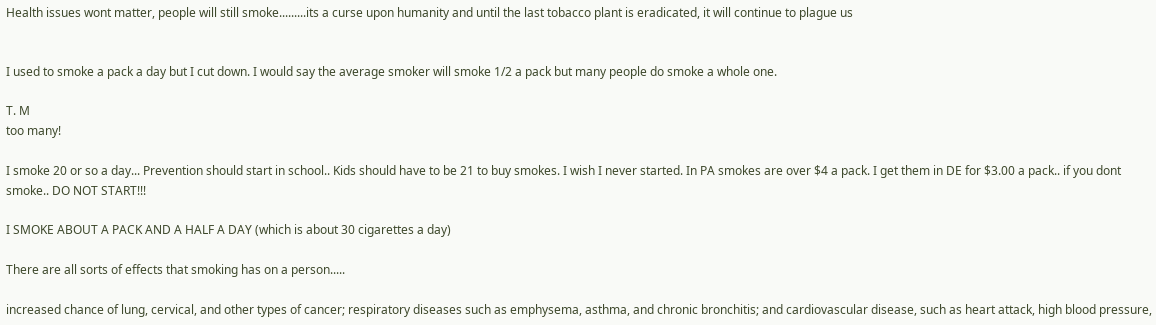Health issues wont matter, people will still smoke.........its a curse upon humanity and until the last tobacco plant is eradicated, it will continue to plague us


I used to smoke a pack a day but I cut down. I would say the average smoker will smoke 1/2 a pack but many people do smoke a whole one.

T. M
too many!

I smoke 20 or so a day... Prevention should start in school.. Kids should have to be 21 to buy smokes. I wish I never started. In PA smokes are over $4 a pack. I get them in DE for $3.00 a pack.. if you dont smoke.. DO NOT START!!!

I SMOKE ABOUT A PACK AND A HALF A DAY (which is about 30 cigarettes a day)

There are all sorts of effects that smoking has on a person.....

increased chance of lung, cervical, and other types of cancer; respiratory diseases such as emphysema, asthma, and chronic bronchitis; and cardiovascular disease, such as heart attack, high blood pressure,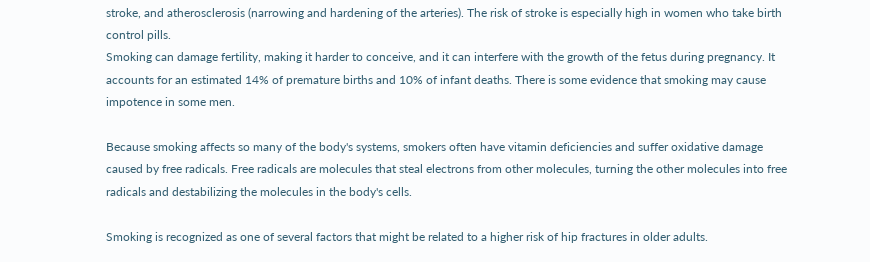stroke, and atherosclerosis (narrowing and hardening of the arteries). The risk of stroke is especially high in women who take birth control pills.
Smoking can damage fertility, making it harder to conceive, and it can interfere with the growth of the fetus during pregnancy. It accounts for an estimated 14% of premature births and 10% of infant deaths. There is some evidence that smoking may cause impotence in some men.

Because smoking affects so many of the body's systems, smokers often have vitamin deficiencies and suffer oxidative damage caused by free radicals. Free radicals are molecules that steal electrons from other molecules, turning the other molecules into free radicals and destabilizing the molecules in the body's cells.

Smoking is recognized as one of several factors that might be related to a higher risk of hip fractures in older adults.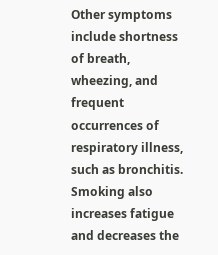Other symptoms include shortness of breath, wheezing, and frequent occurrences of respiratory illness, such as bronchitis. Smoking also increases fatigue and decreases the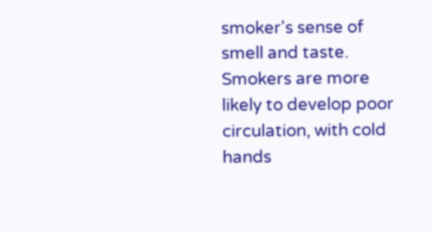smoker's sense of smell and taste. Smokers are more likely to develop poor circulation, with cold hands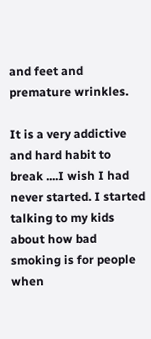and feet and premature wrinkles.

It is a very addictive and hard habit to break ....I wish I had never started. I started talking to my kids about how bad smoking is for people when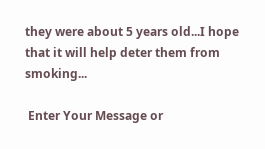they were about 5 years old...I hope that it will help deter them from smoking...

 Enter Your Message or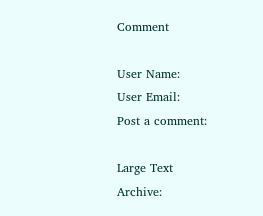Comment

User Name:
User Email:
Post a comment:

Large Text
Archive: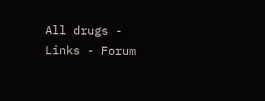All drugs - Links - Forum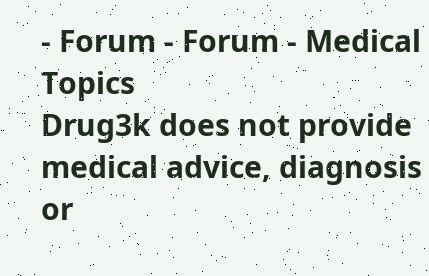- Forum - Forum - Medical Topics
Drug3k does not provide medical advice, diagnosis or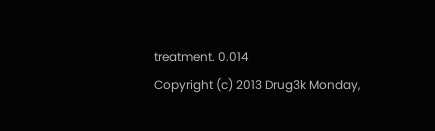treatment. 0.014
Copyright (c) 2013 Drug3k Monday,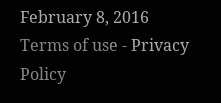February 8, 2016
Terms of use - Privacy Policy